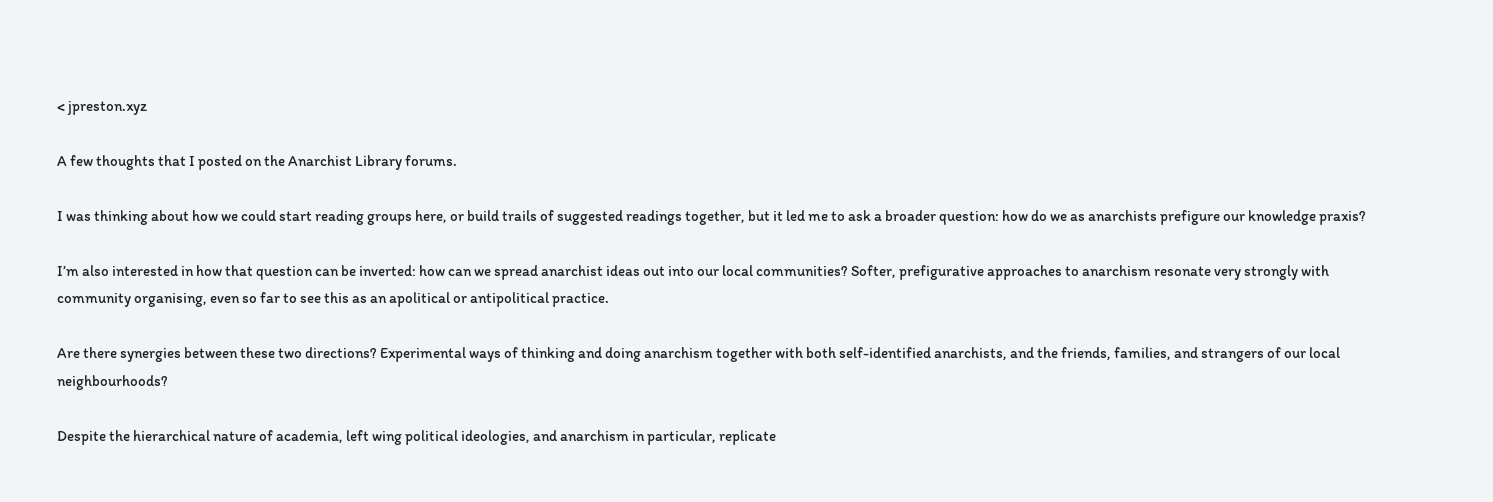< jpreston.xyz

A few thoughts that I posted on the Anarchist Library forums.

I was thinking about how we could start reading groups here, or build trails of suggested readings together, but it led me to ask a broader question: how do we as anarchists prefigure our knowledge praxis?

I’m also interested in how that question can be inverted: how can we spread anarchist ideas out into our local communities? Softer, prefigurative approaches to anarchism resonate very strongly with community organising, even so far to see this as an apolitical or antipolitical practice.

Are there synergies between these two directions? Experimental ways of thinking and doing anarchism together with both self-identified anarchists, and the friends, families, and strangers of our local neighbourhoods?

Despite the hierarchical nature of academia, left wing political ideologies, and anarchism in particular, replicate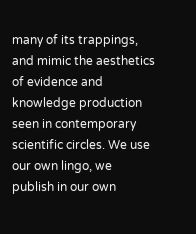many of its trappings, and mimic the aesthetics of evidence and knowledge production seen in contemporary scientific circles. We use our own lingo, we publish in our own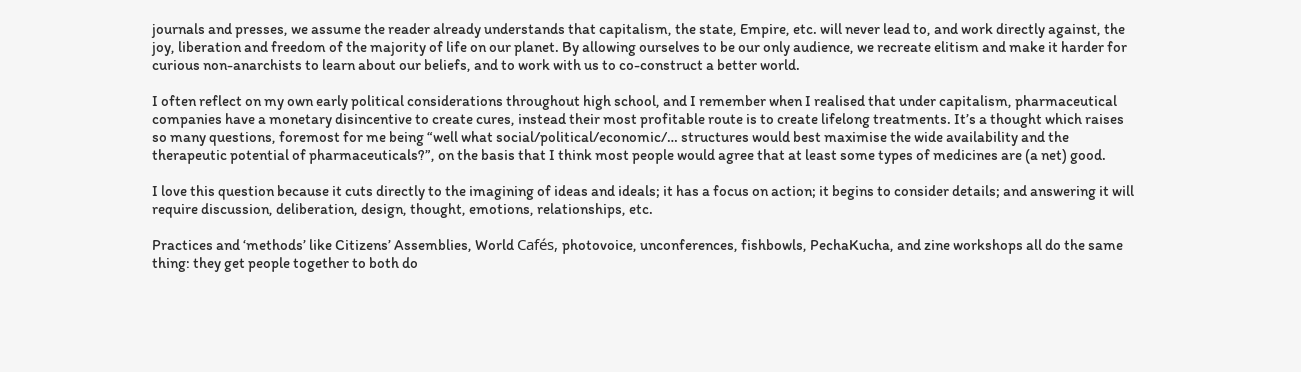journals and presses, we assume the reader already understands that capitalism, the state, Empire, etc. will never lead to, and work directly against, the joy, liberation and freedom of the majority of life on our planet. By allowing ourselves to be our only audience, we recreate elitism and make it harder for curious non-anarchists to learn about our beliefs, and to work with us to co-construct a better world.

I often reflect on my own early political considerations throughout high school, and I remember when I realised that under capitalism, pharmaceutical companies have a monetary disincentive to create cures, instead their most profitable route is to create lifelong treatments. It’s a thought which raises so many questions, foremost for me being “well what social/political/economic/… structures would best maximise the wide availability and the therapeutic potential of pharmaceuticals?”, on the basis that I think most people would agree that at least some types of medicines are (a net) good.

I love this question because it cuts directly to the imagining of ideas and ideals; it has a focus on action; it begins to consider details; and answering it will require discussion, deliberation, design, thought, emotions, relationships, etc.

Practices and ‘methods’ like Citizens’ Assemblies, World Cafés, photovoice, unconferences, fishbowls, PechaKucha, and zine workshops all do the same thing: they get people together to both do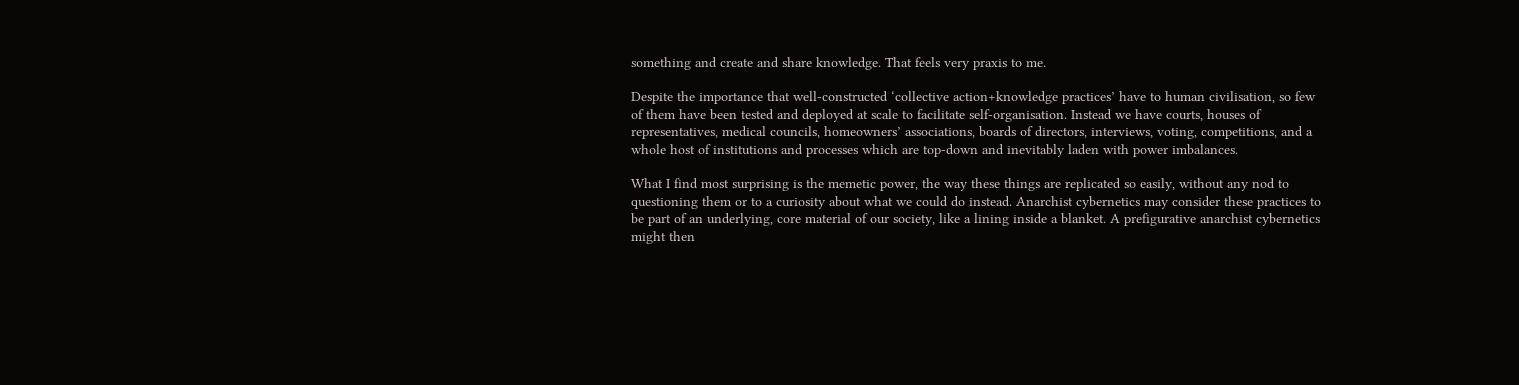something and create and share knowledge. That feels very praxis to me.

Despite the importance that well-constructed ‘collective action+knowledge practices’ have to human civilisation, so few of them have been tested and deployed at scale to facilitate self-organisation. Instead we have courts, houses of representatives, medical councils, homeowners’ associations, boards of directors, interviews, voting, competitions, and a whole host of institutions and processes which are top-down and inevitably laden with power imbalances.

What I find most surprising is the memetic power, the way these things are replicated so easily, without any nod to questioning them or to a curiosity about what we could do instead. Anarchist cybernetics may consider these practices to be part of an underlying, core material of our society, like a lining inside a blanket. A prefigurative anarchist cybernetics might then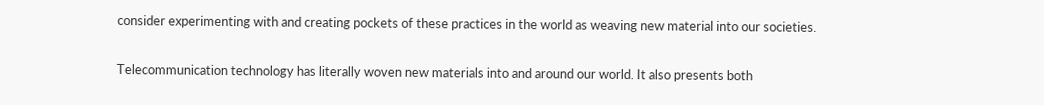consider experimenting with and creating pockets of these practices in the world as weaving new material into our societies.

Telecommunication technology has literally woven new materials into and around our world. It also presents both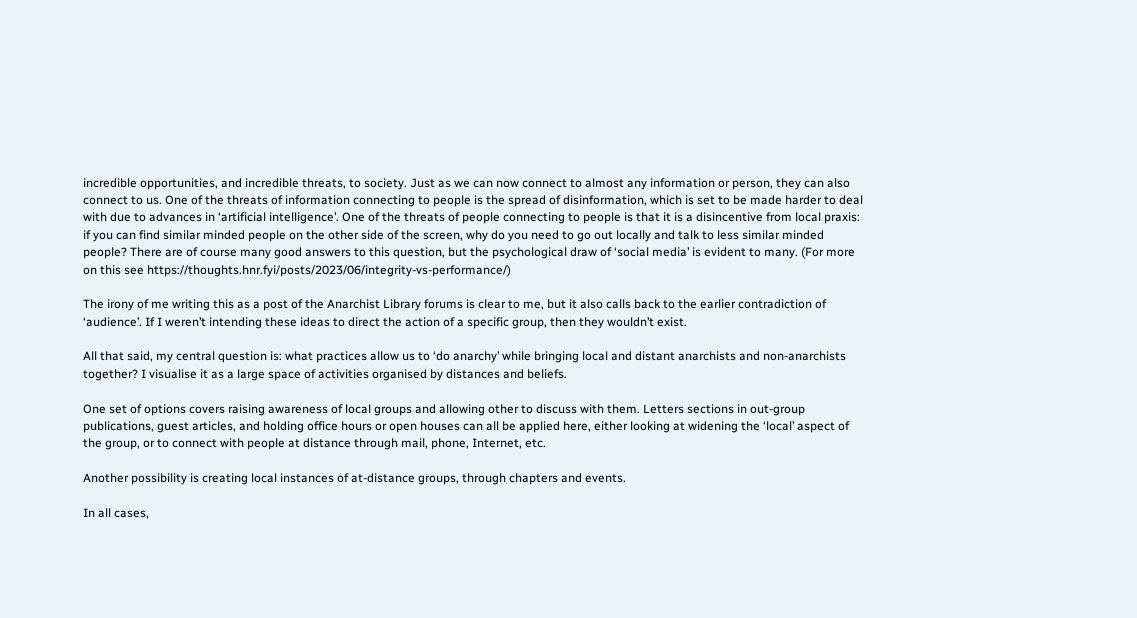incredible opportunities, and incredible threats, to society. Just as we can now connect to almost any information or person, they can also connect to us. One of the threats of information connecting to people is the spread of disinformation, which is set to be made harder to deal with due to advances in ‘artificial intelligence’. One of the threats of people connecting to people is that it is a disincentive from local praxis: if you can find similar minded people on the other side of the screen, why do you need to go out locally and talk to less similar minded people? There are of course many good answers to this question, but the psychological draw of ‘social media’ is evident to many. (For more on this see https://thoughts.hnr.fyi/posts/2023/06/integrity-vs-performance/)

The irony of me writing this as a post of the Anarchist Library forums is clear to me, but it also calls back to the earlier contradiction of ‘audience’. If I weren’t intending these ideas to direct the action of a specific group, then they wouldn’t exist.

All that said, my central question is: what practices allow us to ‘do anarchy’ while bringing local and distant anarchists and non-anarchists together? I visualise it as a large space of activities organised by distances and beliefs.

One set of options covers raising awareness of local groups and allowing other to discuss with them. Letters sections in out-group publications, guest articles, and holding office hours or open houses can all be applied here, either looking at widening the ‘local’ aspect of the group, or to connect with people at distance through mail, phone, Internet, etc.

Another possibility is creating local instances of at-distance groups, through chapters and events.

In all cases,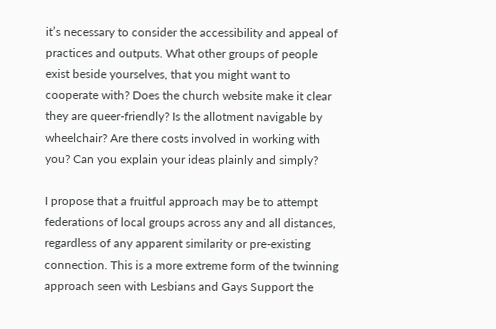it’s necessary to consider the accessibility and appeal of practices and outputs. What other groups of people exist beside yourselves, that you might want to cooperate with? Does the church website make it clear they are queer-friendly? Is the allotment navigable by wheelchair? Are there costs involved in working with you? Can you explain your ideas plainly and simply?

I propose that a fruitful approach may be to attempt federations of local groups across any and all distances, regardless of any apparent similarity or pre-existing connection. This is a more extreme form of the twinning approach seen with Lesbians and Gays Support the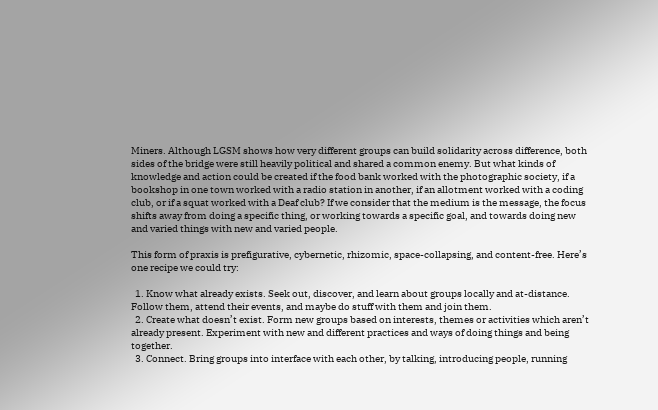Miners. Although LGSM shows how very different groups can build solidarity across difference, both sides of the bridge were still heavily political and shared a common enemy. But what kinds of knowledge and action could be created if the food bank worked with the photographic society, if a bookshop in one town worked with a radio station in another, if an allotment worked with a coding club, or if a squat worked with a Deaf club? If we consider that the medium is the message, the focus shifts away from doing a specific thing, or working towards a specific goal, and towards doing new and varied things with new and varied people.

This form of praxis is prefigurative, cybernetic, rhizomic, space-collapsing, and content-free. Here’s one recipe we could try:

  1. Know what already exists. Seek out, discover, and learn about groups locally and at-distance. Follow them, attend their events, and maybe do stuff with them and join them.
  2. Create what doesn’t exist. Form new groups based on interests, themes or activities which aren’t already present. Experiment with new and different practices and ways of doing things and being together.
  3. Connect. Bring groups into interface with each other, by talking, introducing people, running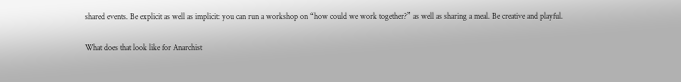shared events. Be explicit as well as implicit: you can run a workshop on “how could we work together?” as well as sharing a meal. Be creative and playful.

What does that look like for Anarchist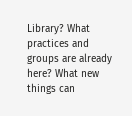Library? What practices and groups are already here? What new things can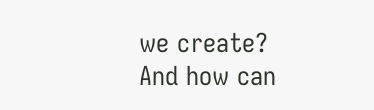we create? And how can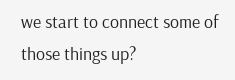we start to connect some of those things up?